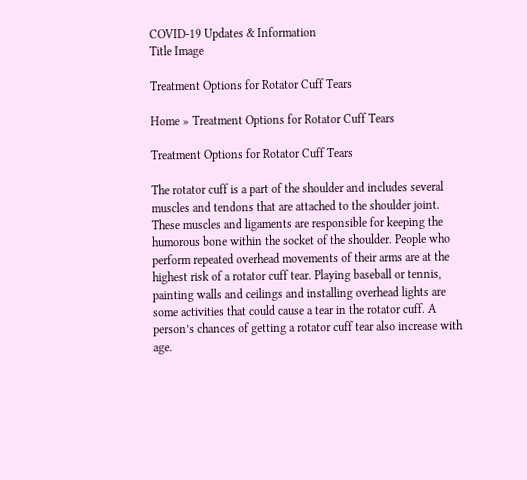COVID-19 Updates & Information
Title Image

Treatment Options for Rotator Cuff Tears

Home » Treatment Options for Rotator Cuff Tears

Treatment Options for Rotator Cuff Tears

The rotator cuff is a part of the shoulder and includes several muscles and tendons that are attached to the shoulder joint. These muscles and ligaments are responsible for keeping the humorous bone within the socket of the shoulder. People who perform repeated overhead movements of their arms are at the highest risk of a rotator cuff tear. Playing baseball or tennis, painting walls and ceilings and installing overhead lights are some activities that could cause a tear in the rotator cuff. A person’s chances of getting a rotator cuff tear also increase with age.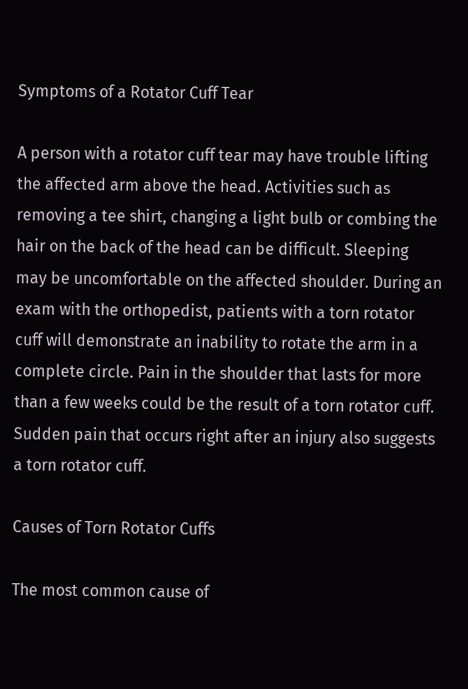Symptoms of a Rotator Cuff Tear

A person with a rotator cuff tear may have trouble lifting the affected arm above the head. Activities such as removing a tee shirt, changing a light bulb or combing the hair on the back of the head can be difficult. Sleeping may be uncomfortable on the affected shoulder. During an exam with the orthopedist, patients with a torn rotator cuff will demonstrate an inability to rotate the arm in a complete circle. Pain in the shoulder that lasts for more than a few weeks could be the result of a torn rotator cuff. Sudden pain that occurs right after an injury also suggests a torn rotator cuff.

Causes of Torn Rotator Cuffs

The most common cause of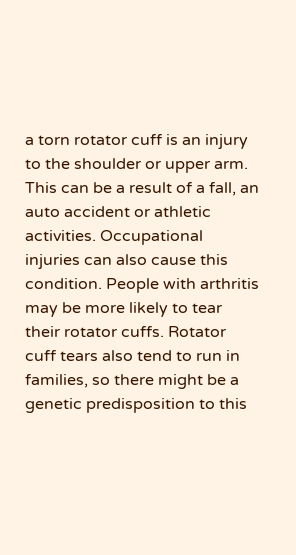a torn rotator cuff is an injury to the shoulder or upper arm. This can be a result of a fall, an auto accident or athletic activities. Occupational injuries can also cause this condition. People with arthritis may be more likely to tear their rotator cuffs. Rotator cuff tears also tend to run in families, so there might be a genetic predisposition to this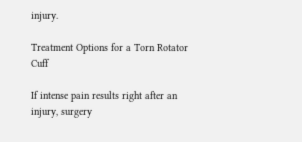injury.

Treatment Options for a Torn Rotator Cuff

If intense pain results right after an injury, surgery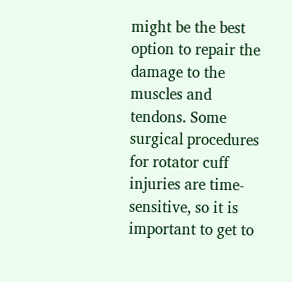might be the best option to repair the damage to the muscles and tendons. Some surgical procedures for rotator cuff injuries are time-sensitive, so it is important to get to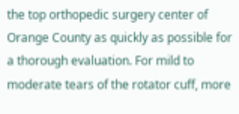the top orthopedic surgery center of Orange County as quickly as possible for a thorough evaluation. For mild to moderate tears of the rotator cuff, more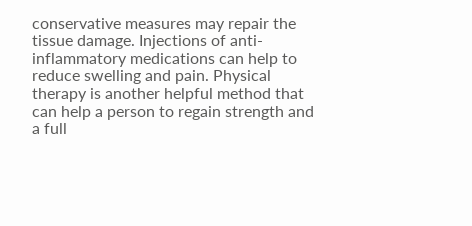conservative measures may repair the tissue damage. Injections of anti-inflammatory medications can help to reduce swelling and pain. Physical therapy is another helpful method that can help a person to regain strength and a full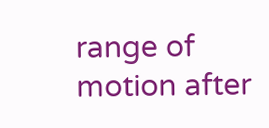range of motion after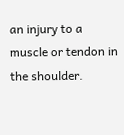an injury to a muscle or tendon in the shoulder.